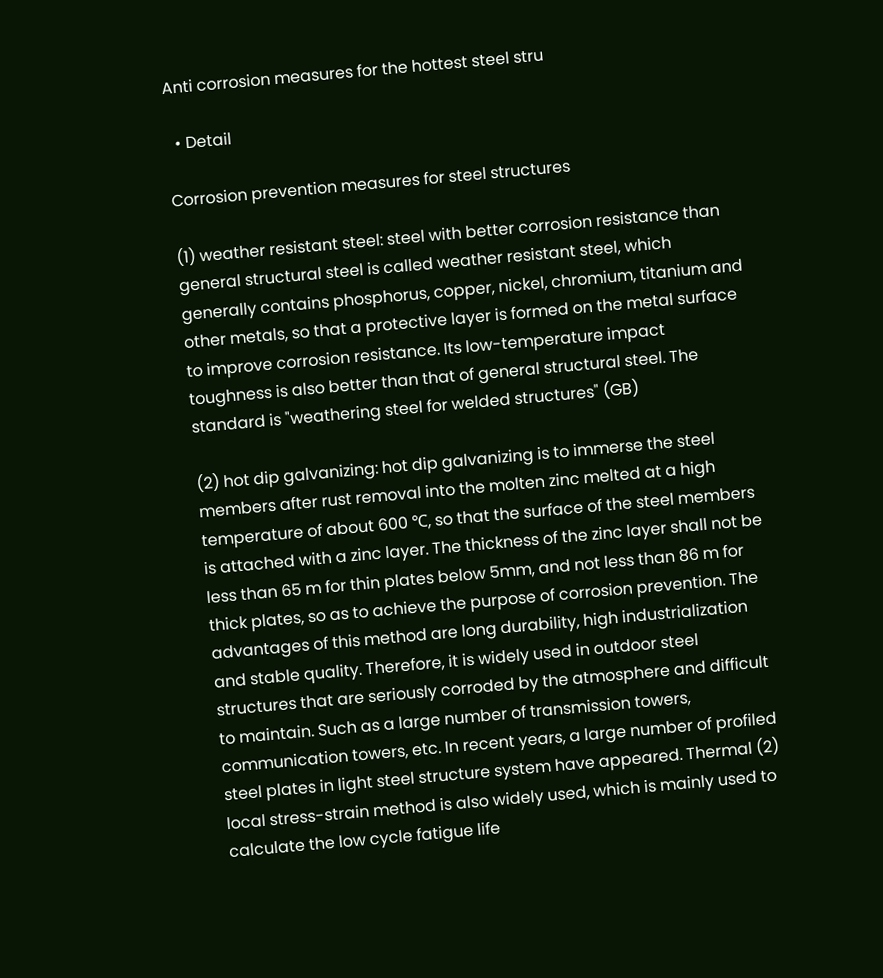Anti corrosion measures for the hottest steel stru

  • Detail

Corrosion prevention measures for steel structures

(1) weather resistant steel: steel with better corrosion resistance than general structural steel is called weather resistant steel, which generally contains phosphorus, copper, nickel, chromium, titanium and other metals, so that a protective layer is formed on the metal surface to improve corrosion resistance. Its low-temperature impact toughness is also better than that of general structural steel. The standard is "weathering steel for welded structures" (GB)

(2) hot dip galvanizing: hot dip galvanizing is to immerse the steel members after rust removal into the molten zinc melted at a high temperature of about 600 ℃, so that the surface of the steel members is attached with a zinc layer. The thickness of the zinc layer shall not be less than 65 m for thin plates below 5mm, and not less than 86 m for thick plates, so as to achieve the purpose of corrosion prevention. The advantages of this method are long durability, high industrialization and stable quality. Therefore, it is widely used in outdoor steel structures that are seriously corroded by the atmosphere and difficult to maintain. Such as a large number of transmission towers, communication towers, etc. In recent years, a large number of profiled steel plates in light steel structure system have appeared. Thermal (2) local stress-strain method is also widely used, which is mainly used to calculate the low cycle fatigue life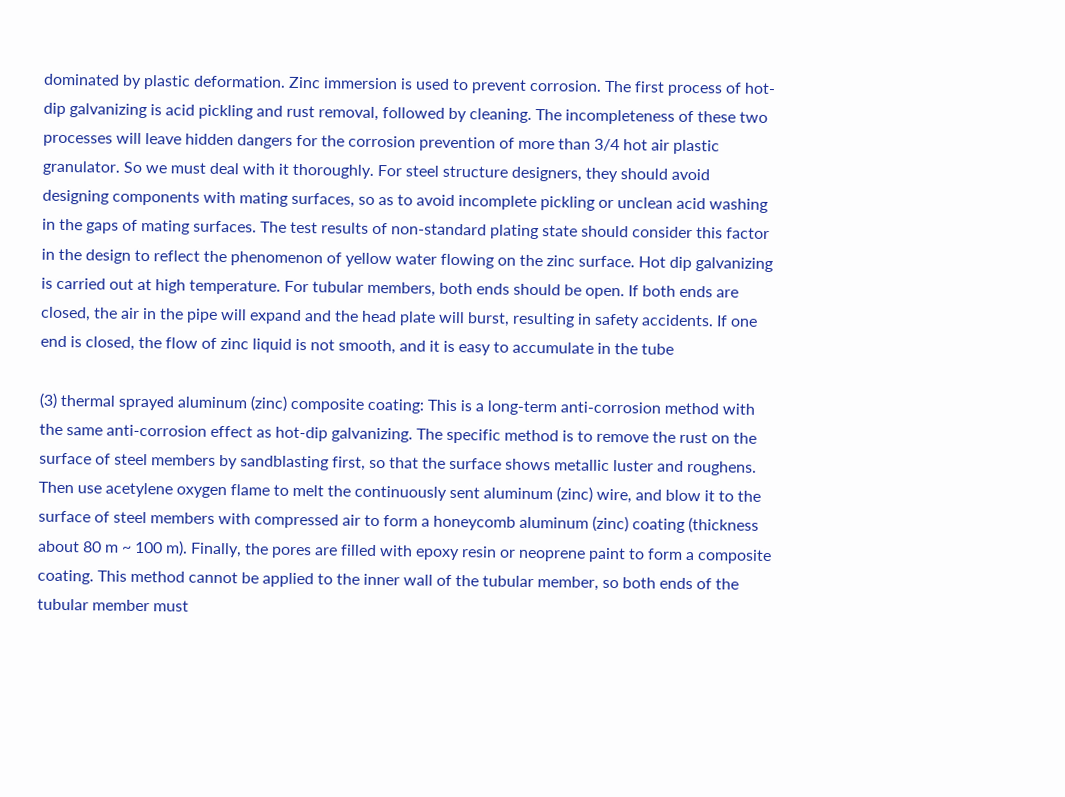dominated by plastic deformation. Zinc immersion is used to prevent corrosion. The first process of hot-dip galvanizing is acid pickling and rust removal, followed by cleaning. The incompleteness of these two processes will leave hidden dangers for the corrosion prevention of more than 3/4 hot air plastic granulator. So we must deal with it thoroughly. For steel structure designers, they should avoid designing components with mating surfaces, so as to avoid incomplete pickling or unclean acid washing in the gaps of mating surfaces. The test results of non-standard plating state should consider this factor in the design to reflect the phenomenon of yellow water flowing on the zinc surface. Hot dip galvanizing is carried out at high temperature. For tubular members, both ends should be open. If both ends are closed, the air in the pipe will expand and the head plate will burst, resulting in safety accidents. If one end is closed, the flow of zinc liquid is not smooth, and it is easy to accumulate in the tube

(3) thermal sprayed aluminum (zinc) composite coating: This is a long-term anti-corrosion method with the same anti-corrosion effect as hot-dip galvanizing. The specific method is to remove the rust on the surface of steel members by sandblasting first, so that the surface shows metallic luster and roughens. Then use acetylene oxygen flame to melt the continuously sent aluminum (zinc) wire, and blow it to the surface of steel members with compressed air to form a honeycomb aluminum (zinc) coating (thickness about 80 m ~ 100 m). Finally, the pores are filled with epoxy resin or neoprene paint to form a composite coating. This method cannot be applied to the inner wall of the tubular member, so both ends of the tubular member must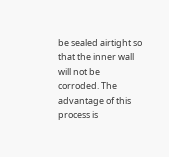be sealed airtight so that the inner wall will not be corroded. The advantage of this process is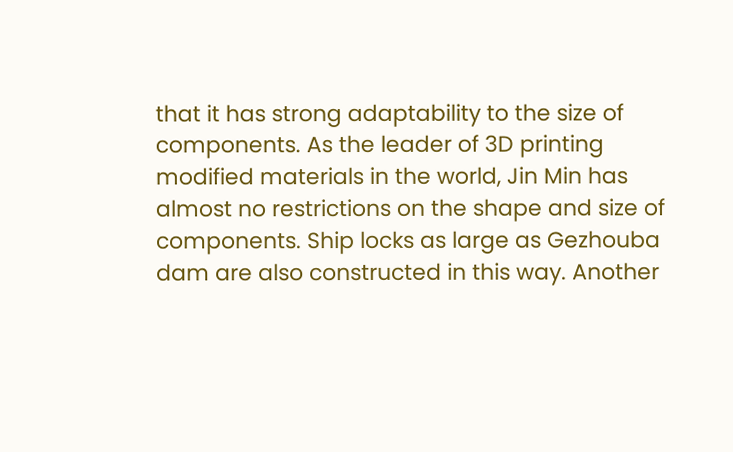that it has strong adaptability to the size of components. As the leader of 3D printing modified materials in the world, Jin Min has almost no restrictions on the shape and size of components. Ship locks as large as Gezhouba dam are also constructed in this way. Another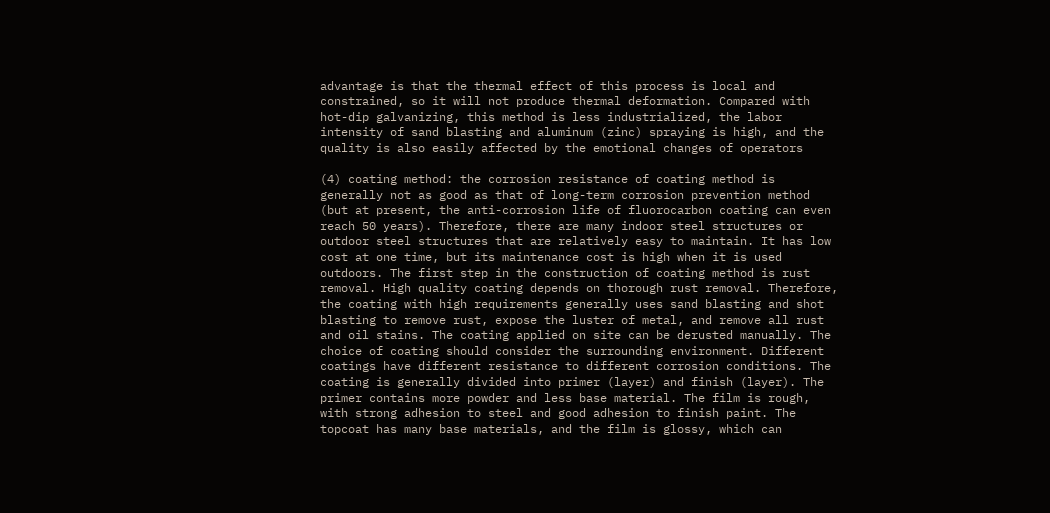advantage is that the thermal effect of this process is local and constrained, so it will not produce thermal deformation. Compared with hot-dip galvanizing, this method is less industrialized, the labor intensity of sand blasting and aluminum (zinc) spraying is high, and the quality is also easily affected by the emotional changes of operators

(4) coating method: the corrosion resistance of coating method is generally not as good as that of long-term corrosion prevention method (but at present, the anti-corrosion life of fluorocarbon coating can even reach 50 years). Therefore, there are many indoor steel structures or outdoor steel structures that are relatively easy to maintain. It has low cost at one time, but its maintenance cost is high when it is used outdoors. The first step in the construction of coating method is rust removal. High quality coating depends on thorough rust removal. Therefore, the coating with high requirements generally uses sand blasting and shot blasting to remove rust, expose the luster of metal, and remove all rust and oil stains. The coating applied on site can be derusted manually. The choice of coating should consider the surrounding environment. Different coatings have different resistance to different corrosion conditions. The coating is generally divided into primer (layer) and finish (layer). The primer contains more powder and less base material. The film is rough, with strong adhesion to steel and good adhesion to finish paint. The topcoat has many base materials, and the film is glossy, which can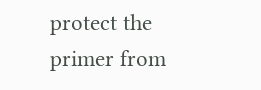protect the primer from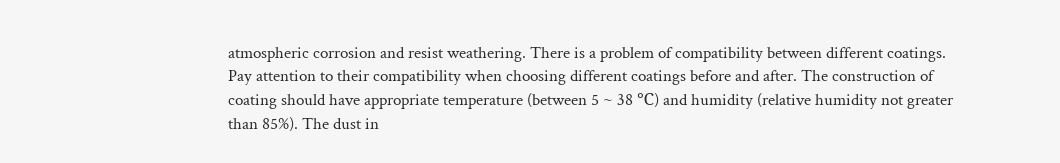atmospheric corrosion and resist weathering. There is a problem of compatibility between different coatings. Pay attention to their compatibility when choosing different coatings before and after. The construction of coating should have appropriate temperature (between 5 ~ 38 ℃) and humidity (relative humidity not greater than 85%). The dust in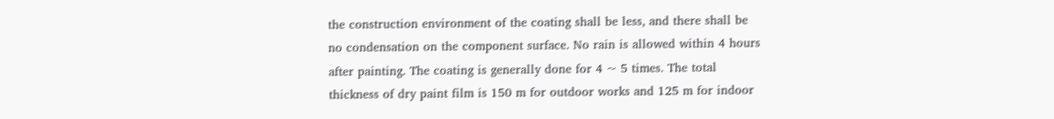the construction environment of the coating shall be less, and there shall be no condensation on the component surface. No rain is allowed within 4 hours after painting. The coating is generally done for 4 ~ 5 times. The total thickness of dry paint film is 150 m for outdoor works and 125 m for indoor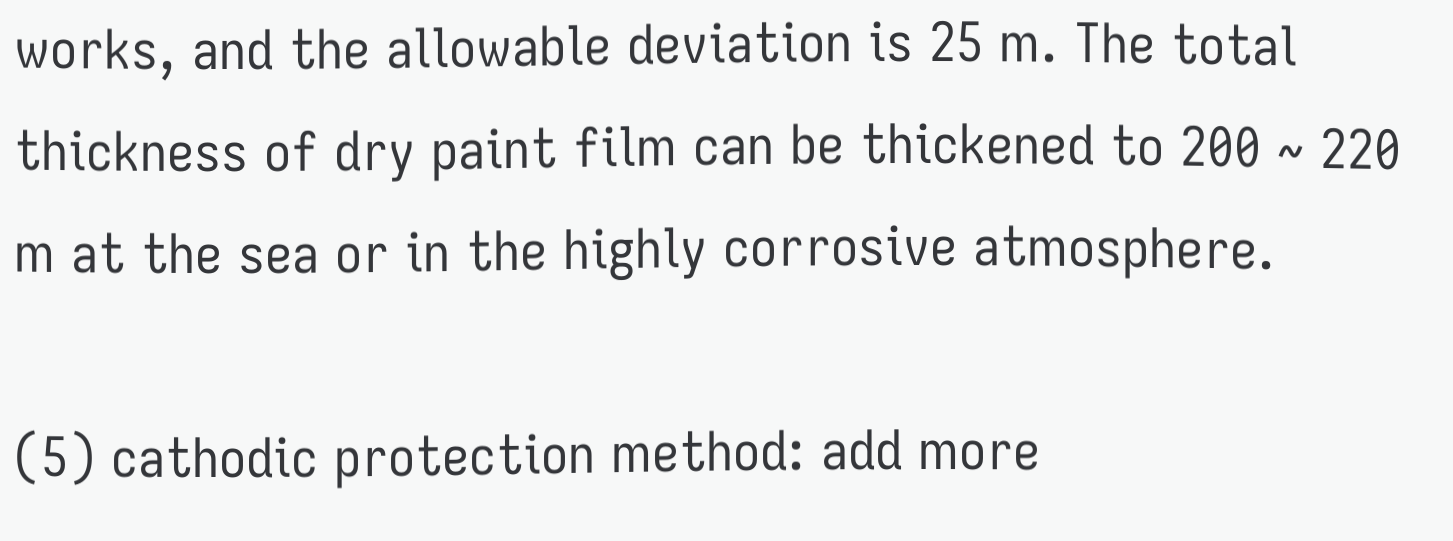works, and the allowable deviation is 25 m. The total thickness of dry paint film can be thickened to 200 ~ 220 m at the sea or in the highly corrosive atmosphere.

(5) cathodic protection method: add more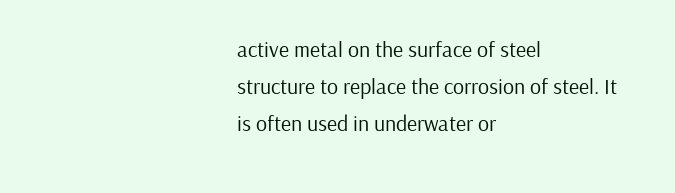active metal on the surface of steel structure to replace the corrosion of steel. It is often used in underwater or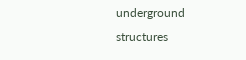underground structures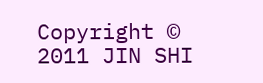Copyright © 2011 JIN SHI